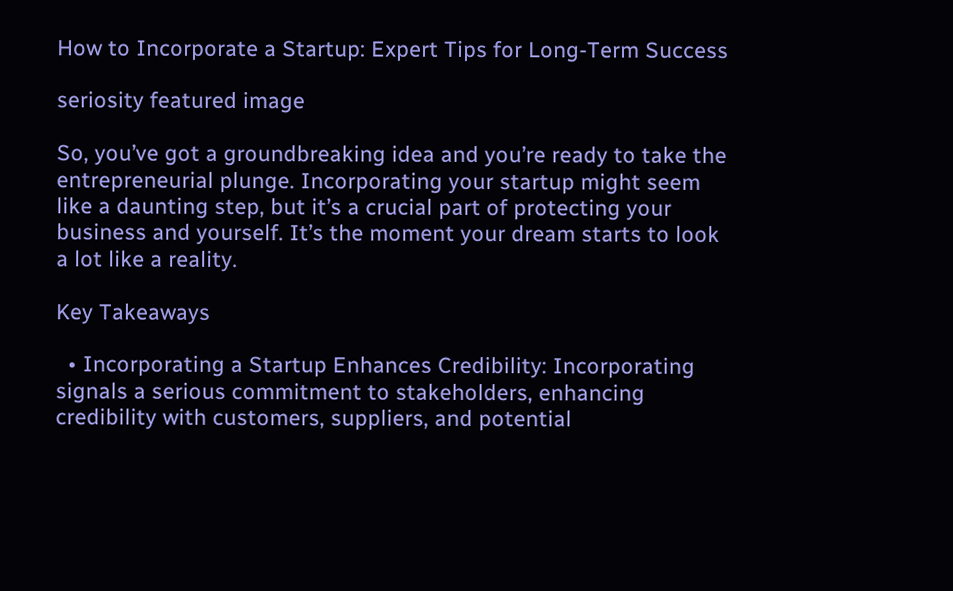How to Incorporate a Startup: Expert Tips for Long-Term Success

seriosity featured image

So, you’ve got a groundbreaking idea and you’re ready to take the entrepreneurial plunge. Incorporating your startup might seem like a daunting step, but it’s a crucial part of protecting your business and yourself. It’s the moment your dream starts to look a lot like a reality.

Key Takeaways

  • Incorporating a Startup Enhances Credibility: Incorporating signals a serious commitment to stakeholders, enhancing credibility with customers, suppliers, and potential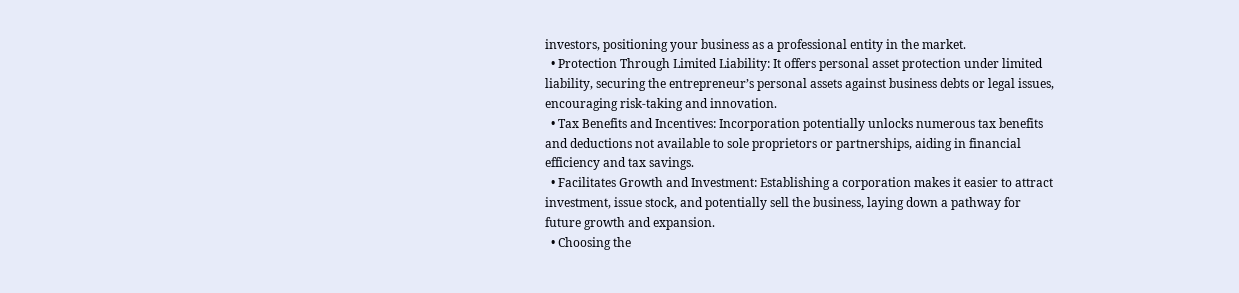investors, positioning your business as a professional entity in the market.
  • Protection Through Limited Liability: It offers personal asset protection under limited liability, securing the entrepreneur’s personal assets against business debts or legal issues, encouraging risk-taking and innovation.
  • Tax Benefits and Incentives: Incorporation potentially unlocks numerous tax benefits and deductions not available to sole proprietors or partnerships, aiding in financial efficiency and tax savings.
  • Facilitates Growth and Investment: Establishing a corporation makes it easier to attract investment, issue stock, and potentially sell the business, laying down a pathway for future growth and expansion.
  • Choosing the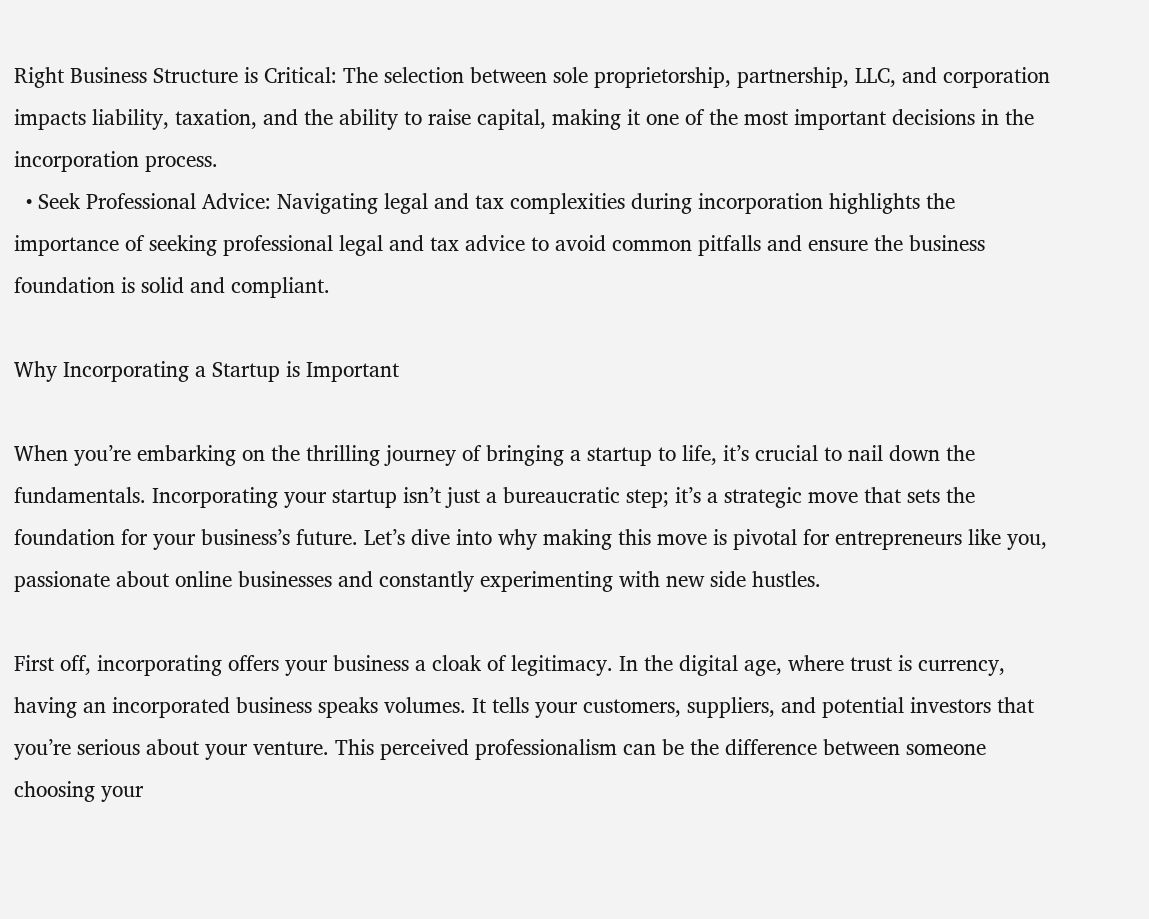Right Business Structure is Critical: The selection between sole proprietorship, partnership, LLC, and corporation impacts liability, taxation, and the ability to raise capital, making it one of the most important decisions in the incorporation process.
  • Seek Professional Advice: Navigating legal and tax complexities during incorporation highlights the importance of seeking professional legal and tax advice to avoid common pitfalls and ensure the business foundation is solid and compliant.

Why Incorporating a Startup is Important

When you’re embarking on the thrilling journey of bringing a startup to life, it’s crucial to nail down the fundamentals. Incorporating your startup isn’t just a bureaucratic step; it’s a strategic move that sets the foundation for your business’s future. Let’s dive into why making this move is pivotal for entrepreneurs like you, passionate about online businesses and constantly experimenting with new side hustles.

First off, incorporating offers your business a cloak of legitimacy. In the digital age, where trust is currency, having an incorporated business speaks volumes. It tells your customers, suppliers, and potential investors that you’re serious about your venture. This perceived professionalism can be the difference between someone choosing your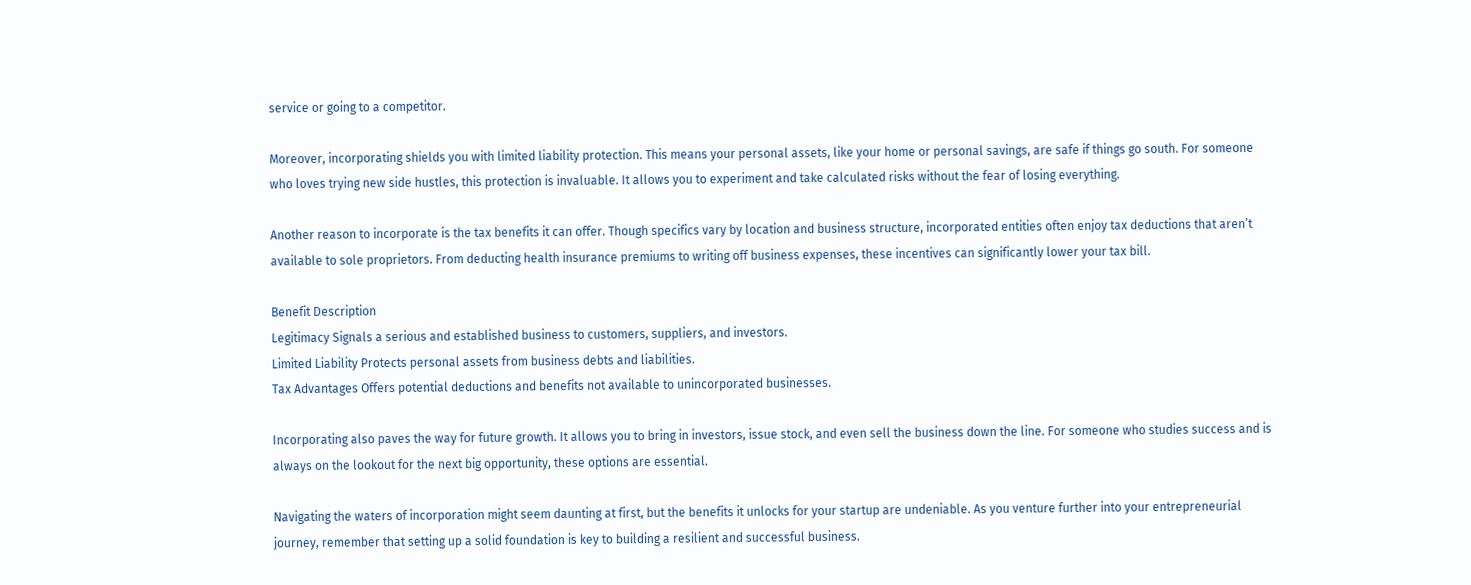service or going to a competitor.

Moreover, incorporating shields you with limited liability protection. This means your personal assets, like your home or personal savings, are safe if things go south. For someone who loves trying new side hustles, this protection is invaluable. It allows you to experiment and take calculated risks without the fear of losing everything.

Another reason to incorporate is the tax benefits it can offer. Though specifics vary by location and business structure, incorporated entities often enjoy tax deductions that aren’t available to sole proprietors. From deducting health insurance premiums to writing off business expenses, these incentives can significantly lower your tax bill.

Benefit Description
Legitimacy Signals a serious and established business to customers, suppliers, and investors.
Limited Liability Protects personal assets from business debts and liabilities.
Tax Advantages Offers potential deductions and benefits not available to unincorporated businesses.

Incorporating also paves the way for future growth. It allows you to bring in investors, issue stock, and even sell the business down the line. For someone who studies success and is always on the lookout for the next big opportunity, these options are essential.

Navigating the waters of incorporation might seem daunting at first, but the benefits it unlocks for your startup are undeniable. As you venture further into your entrepreneurial journey, remember that setting up a solid foundation is key to building a resilient and successful business.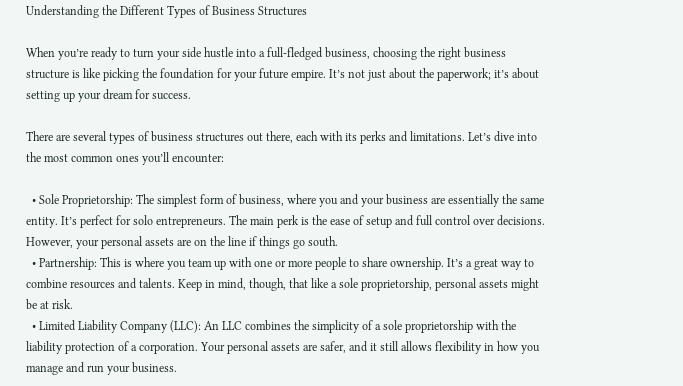Understanding the Different Types of Business Structures

When you’re ready to turn your side hustle into a full-fledged business, choosing the right business structure is like picking the foundation for your future empire. It’s not just about the paperwork; it’s about setting up your dream for success.

There are several types of business structures out there, each with its perks and limitations. Let’s dive into the most common ones you’ll encounter:

  • Sole Proprietorship: The simplest form of business, where you and your business are essentially the same entity. It’s perfect for solo entrepreneurs. The main perk is the ease of setup and full control over decisions. However, your personal assets are on the line if things go south.
  • Partnership: This is where you team up with one or more people to share ownership. It’s a great way to combine resources and talents. Keep in mind, though, that like a sole proprietorship, personal assets might be at risk.
  • Limited Liability Company (LLC): An LLC combines the simplicity of a sole proprietorship with the liability protection of a corporation. Your personal assets are safer, and it still allows flexibility in how you manage and run your business.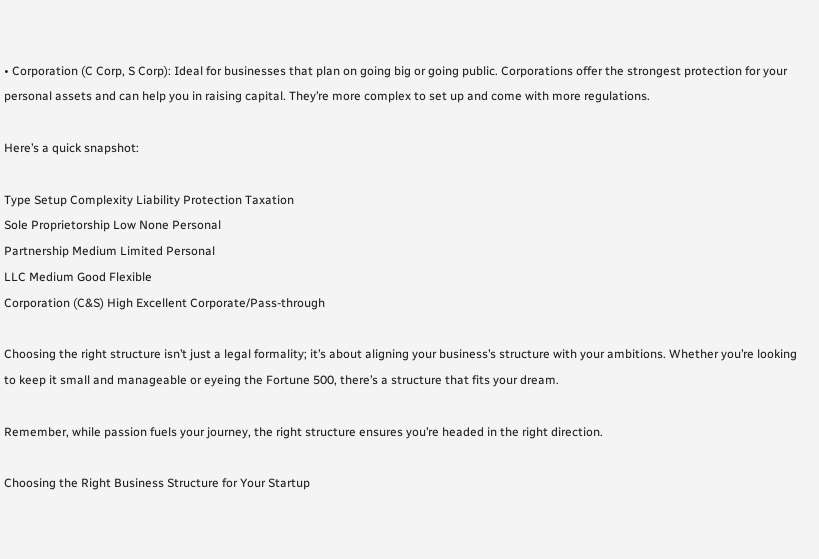• Corporation (C Corp, S Corp): Ideal for businesses that plan on going big or going public. Corporations offer the strongest protection for your personal assets and can help you in raising capital. They’re more complex to set up and come with more regulations.

Here’s a quick snapshot:

Type Setup Complexity Liability Protection Taxation
Sole Proprietorship Low None Personal
Partnership Medium Limited Personal
LLC Medium Good Flexible
Corporation (C&S) High Excellent Corporate/Pass-through

Choosing the right structure isn’t just a legal formality; it’s about aligning your business’s structure with your ambitions. Whether you’re looking to keep it small and manageable or eyeing the Fortune 500, there’s a structure that fits your dream.

Remember, while passion fuels your journey, the right structure ensures you’re headed in the right direction.

Choosing the Right Business Structure for Your Startup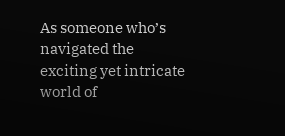As someone who’s navigated the exciting yet intricate world of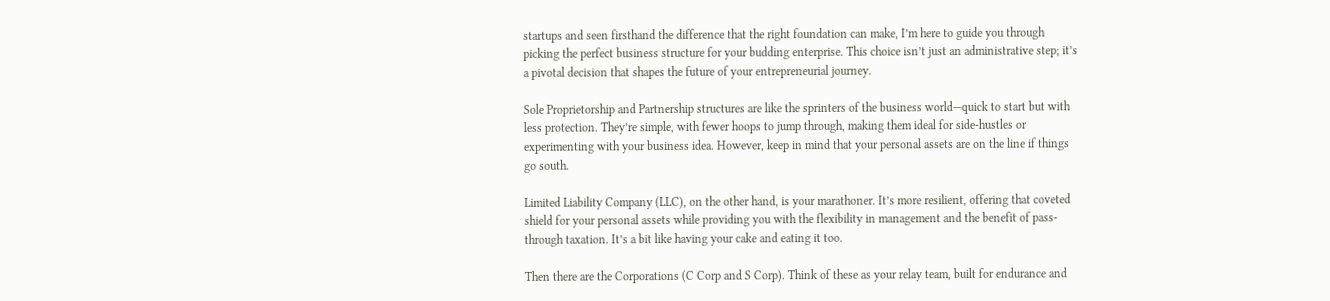startups and seen firsthand the difference that the right foundation can make, I’m here to guide you through picking the perfect business structure for your budding enterprise. This choice isn’t just an administrative step; it’s a pivotal decision that shapes the future of your entrepreneurial journey.

Sole Proprietorship and Partnership structures are like the sprinters of the business world—quick to start but with less protection. They’re simple, with fewer hoops to jump through, making them ideal for side-hustles or experimenting with your business idea. However, keep in mind that your personal assets are on the line if things go south.

Limited Liability Company (LLC), on the other hand, is your marathoner. It’s more resilient, offering that coveted shield for your personal assets while providing you with the flexibility in management and the benefit of pass-through taxation. It’s a bit like having your cake and eating it too.

Then there are the Corporations (C Corp and S Corp). Think of these as your relay team, built for endurance and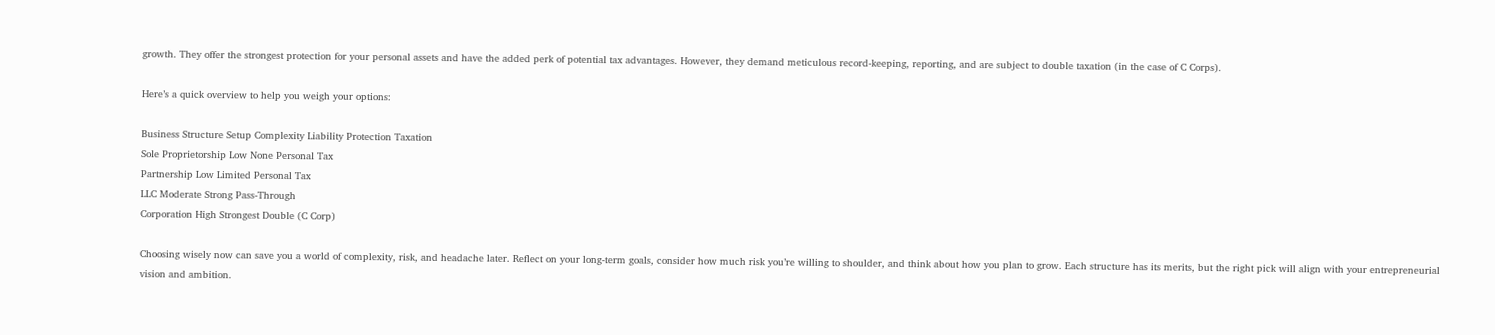growth. They offer the strongest protection for your personal assets and have the added perk of potential tax advantages. However, they demand meticulous record-keeping, reporting, and are subject to double taxation (in the case of C Corps).

Here’s a quick overview to help you weigh your options:

Business Structure Setup Complexity Liability Protection Taxation
Sole Proprietorship Low None Personal Tax
Partnership Low Limited Personal Tax
LLC Moderate Strong Pass-Through
Corporation High Strongest Double (C Corp)

Choosing wisely now can save you a world of complexity, risk, and headache later. Reflect on your long-term goals, consider how much risk you’re willing to shoulder, and think about how you plan to grow. Each structure has its merits, but the right pick will align with your entrepreneurial vision and ambition.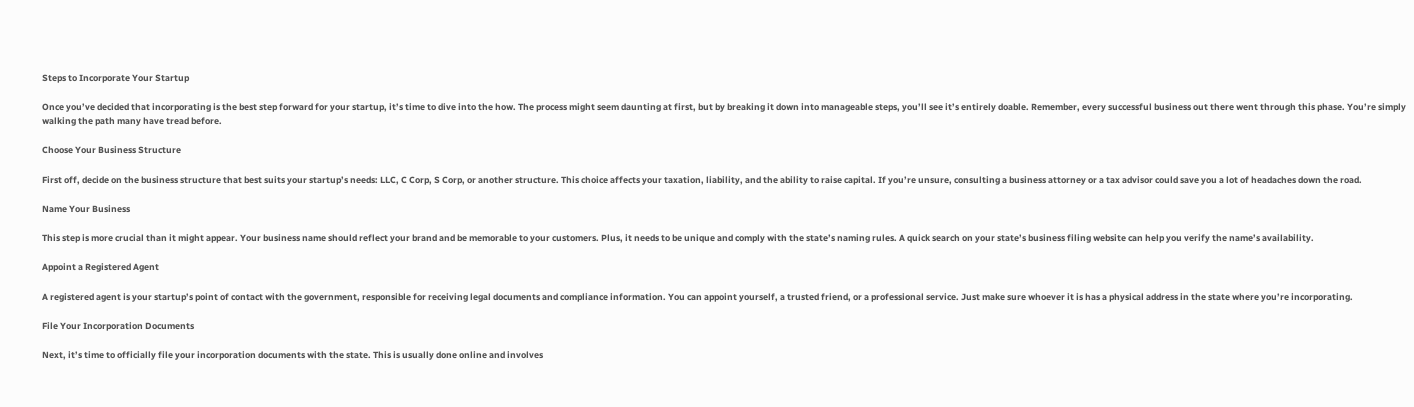Steps to Incorporate Your Startup

Once you’ve decided that incorporating is the best step forward for your startup, it’s time to dive into the how. The process might seem daunting at first, but by breaking it down into manageable steps, you’ll see it’s entirely doable. Remember, every successful business out there went through this phase. You’re simply walking the path many have tread before.

Choose Your Business Structure

First off, decide on the business structure that best suits your startup’s needs: LLC, C Corp, S Corp, or another structure. This choice affects your taxation, liability, and the ability to raise capital. If you’re unsure, consulting a business attorney or a tax advisor could save you a lot of headaches down the road.

Name Your Business

This step is more crucial than it might appear. Your business name should reflect your brand and be memorable to your customers. Plus, it needs to be unique and comply with the state’s naming rules. A quick search on your state’s business filing website can help you verify the name’s availability.

Appoint a Registered Agent

A registered agent is your startup’s point of contact with the government, responsible for receiving legal documents and compliance information. You can appoint yourself, a trusted friend, or a professional service. Just make sure whoever it is has a physical address in the state where you’re incorporating.

File Your Incorporation Documents

Next, it’s time to officially file your incorporation documents with the state. This is usually done online and involves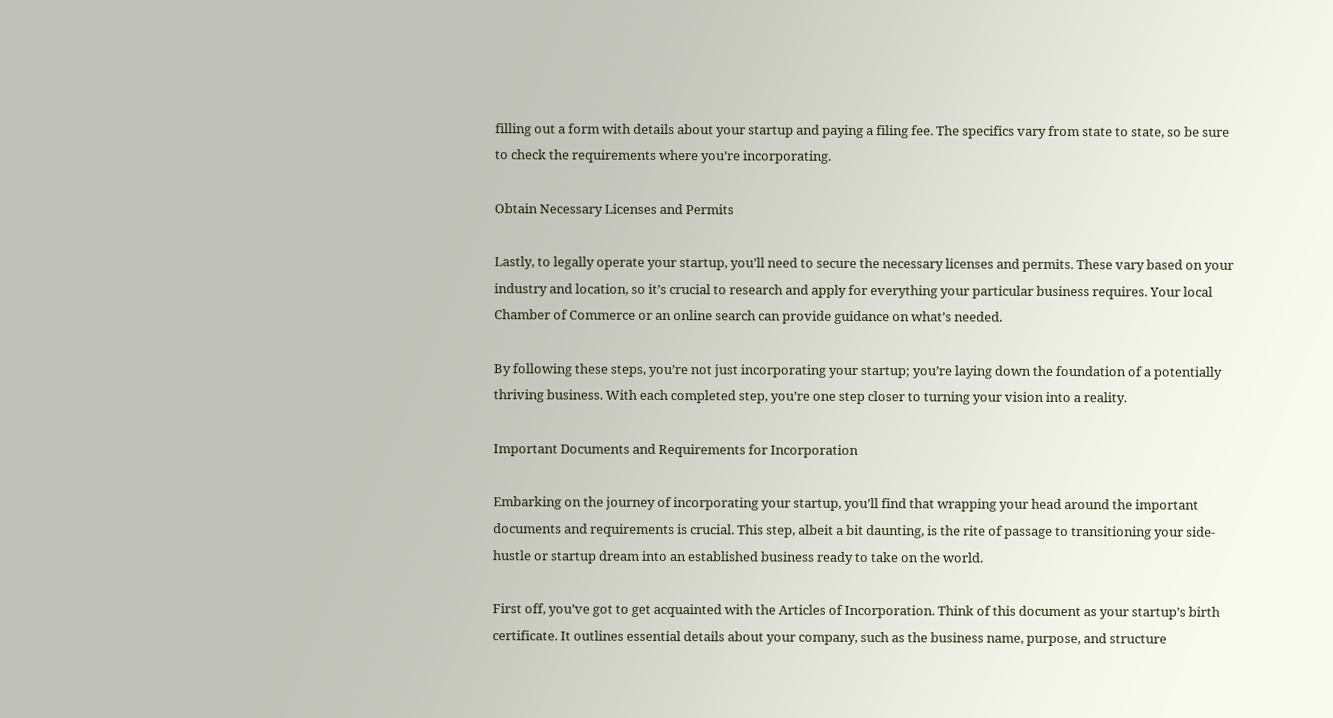filling out a form with details about your startup and paying a filing fee. The specifics vary from state to state, so be sure to check the requirements where you’re incorporating.

Obtain Necessary Licenses and Permits

Lastly, to legally operate your startup, you’ll need to secure the necessary licenses and permits. These vary based on your industry and location, so it’s crucial to research and apply for everything your particular business requires. Your local Chamber of Commerce or an online search can provide guidance on what’s needed.

By following these steps, you’re not just incorporating your startup; you’re laying down the foundation of a potentially thriving business. With each completed step, you’re one step closer to turning your vision into a reality.

Important Documents and Requirements for Incorporation

Embarking on the journey of incorporating your startup, you’ll find that wrapping your head around the important documents and requirements is crucial. This step, albeit a bit daunting, is the rite of passage to transitioning your side-hustle or startup dream into an established business ready to take on the world.

First off, you’ve got to get acquainted with the Articles of Incorporation. Think of this document as your startup’s birth certificate. It outlines essential details about your company, such as the business name, purpose, and structure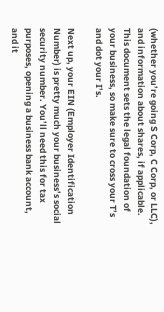(whether you’re going S Corp, C Corp, or LLC), and information about shares, if applicable. This document sets the legal foundation of your business, so make sure to cross your T’s and dot your I’s.

Next up, your EIN (Employer Identification Number) is pretty much your business’s social security number. You’ll need this for tax purposes, opening a business bank account, and it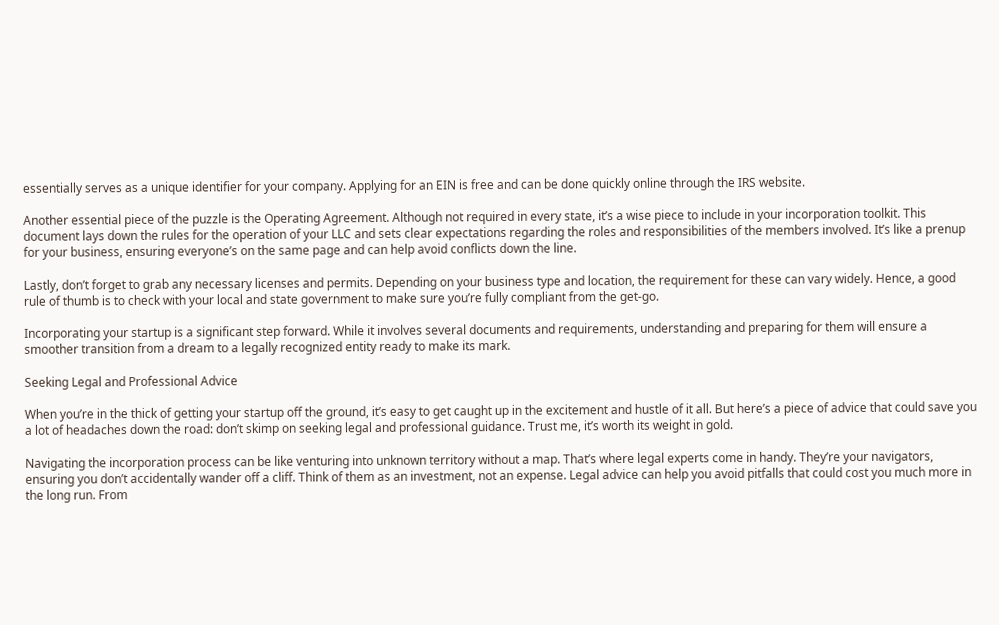essentially serves as a unique identifier for your company. Applying for an EIN is free and can be done quickly online through the IRS website.

Another essential piece of the puzzle is the Operating Agreement. Although not required in every state, it’s a wise piece to include in your incorporation toolkit. This document lays down the rules for the operation of your LLC and sets clear expectations regarding the roles and responsibilities of the members involved. It’s like a prenup for your business, ensuring everyone’s on the same page and can help avoid conflicts down the line.

Lastly, don’t forget to grab any necessary licenses and permits. Depending on your business type and location, the requirement for these can vary widely. Hence, a good rule of thumb is to check with your local and state government to make sure you’re fully compliant from the get-go.

Incorporating your startup is a significant step forward. While it involves several documents and requirements, understanding and preparing for them will ensure a smoother transition from a dream to a legally recognized entity ready to make its mark.

Seeking Legal and Professional Advice

When you’re in the thick of getting your startup off the ground, it’s easy to get caught up in the excitement and hustle of it all. But here’s a piece of advice that could save you a lot of headaches down the road: don’t skimp on seeking legal and professional guidance. Trust me, it’s worth its weight in gold.

Navigating the incorporation process can be like venturing into unknown territory without a map. That’s where legal experts come in handy. They’re your navigators, ensuring you don’t accidentally wander off a cliff. Think of them as an investment, not an expense. Legal advice can help you avoid pitfalls that could cost you much more in the long run. From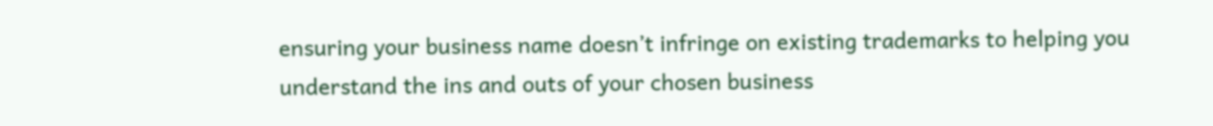ensuring your business name doesn’t infringe on existing trademarks to helping you understand the ins and outs of your chosen business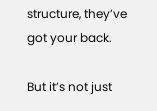structure, they’ve got your back.

But it’s not just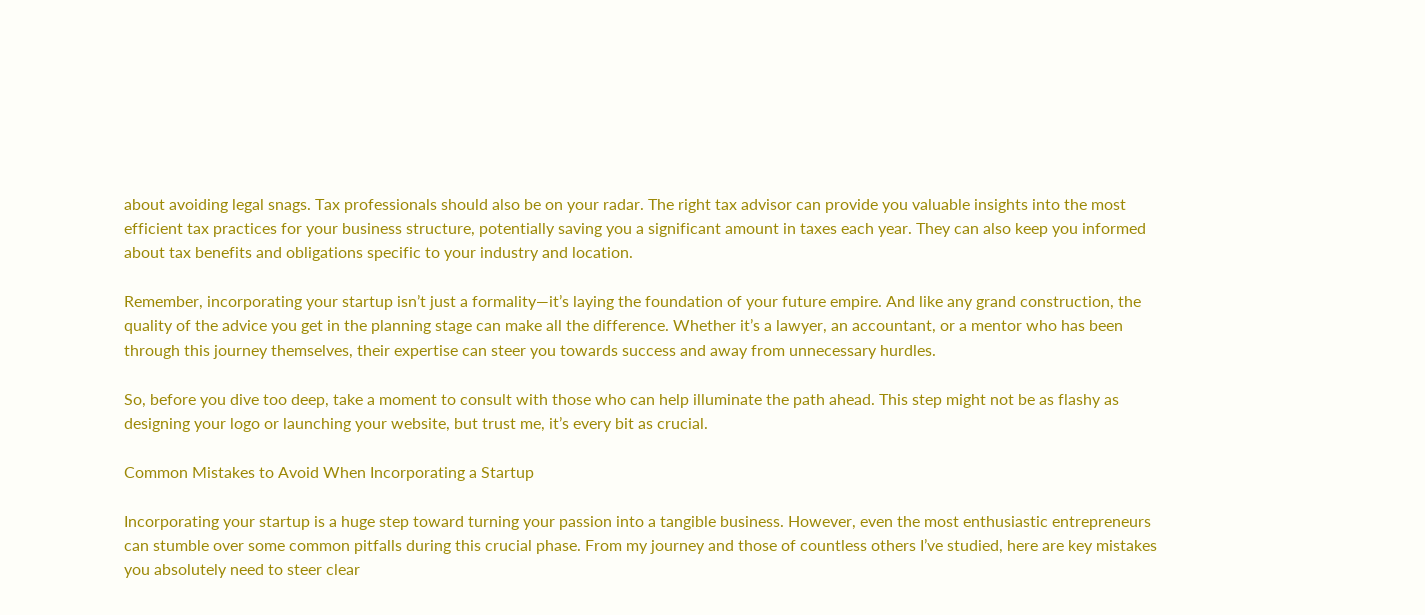about avoiding legal snags. Tax professionals should also be on your radar. The right tax advisor can provide you valuable insights into the most efficient tax practices for your business structure, potentially saving you a significant amount in taxes each year. They can also keep you informed about tax benefits and obligations specific to your industry and location.

Remember, incorporating your startup isn’t just a formality—it’s laying the foundation of your future empire. And like any grand construction, the quality of the advice you get in the planning stage can make all the difference. Whether it’s a lawyer, an accountant, or a mentor who has been through this journey themselves, their expertise can steer you towards success and away from unnecessary hurdles.

So, before you dive too deep, take a moment to consult with those who can help illuminate the path ahead. This step might not be as flashy as designing your logo or launching your website, but trust me, it’s every bit as crucial.

Common Mistakes to Avoid When Incorporating a Startup

Incorporating your startup is a huge step toward turning your passion into a tangible business. However, even the most enthusiastic entrepreneurs can stumble over some common pitfalls during this crucial phase. From my journey and those of countless others I’ve studied, here are key mistakes you absolutely need to steer clear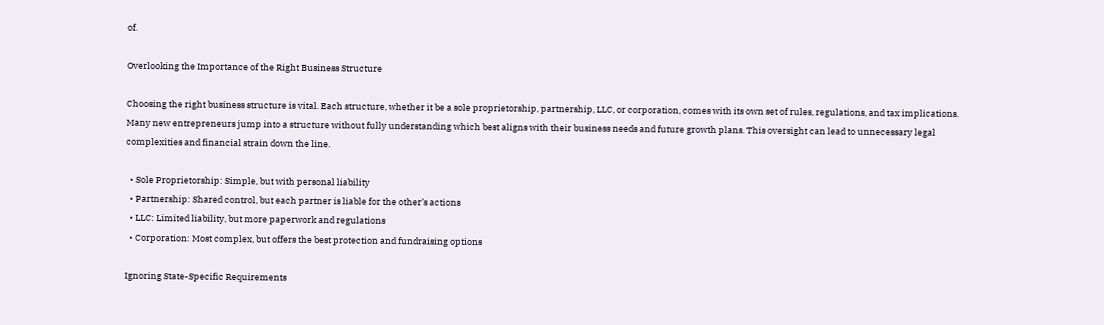of.

Overlooking the Importance of the Right Business Structure

Choosing the right business structure is vital. Each structure, whether it be a sole proprietorship, partnership, LLC, or corporation, comes with its own set of rules, regulations, and tax implications. Many new entrepreneurs jump into a structure without fully understanding which best aligns with their business needs and future growth plans. This oversight can lead to unnecessary legal complexities and financial strain down the line.

  • Sole Proprietorship: Simple, but with personal liability
  • Partnership: Shared control, but each partner is liable for the other’s actions
  • LLC: Limited liability, but more paperwork and regulations
  • Corporation: Most complex, but offers the best protection and fundraising options

Ignoring State-Specific Requirements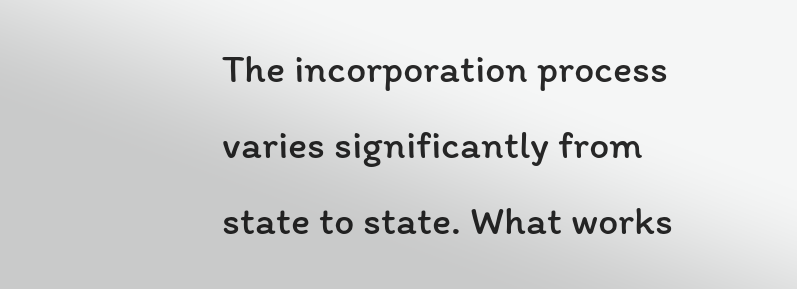The incorporation process varies significantly from state to state. What works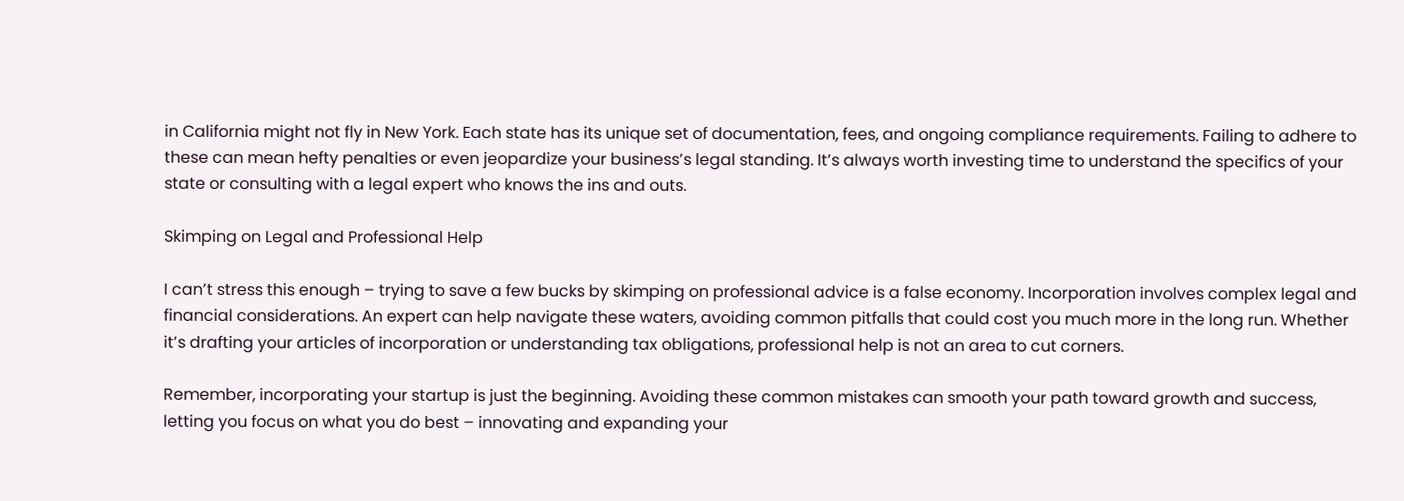in California might not fly in New York. Each state has its unique set of documentation, fees, and ongoing compliance requirements. Failing to adhere to these can mean hefty penalties or even jeopardize your business’s legal standing. It’s always worth investing time to understand the specifics of your state or consulting with a legal expert who knows the ins and outs.

Skimping on Legal and Professional Help

I can’t stress this enough – trying to save a few bucks by skimping on professional advice is a false economy. Incorporation involves complex legal and financial considerations. An expert can help navigate these waters, avoiding common pitfalls that could cost you much more in the long run. Whether it’s drafting your articles of incorporation or understanding tax obligations, professional help is not an area to cut corners.

Remember, incorporating your startup is just the beginning. Avoiding these common mistakes can smooth your path toward growth and success, letting you focus on what you do best – innovating and expanding your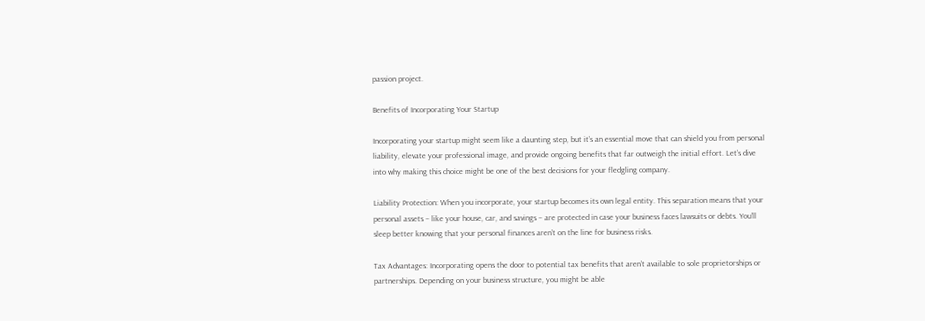passion project.

Benefits of Incorporating Your Startup

Incorporating your startup might seem like a daunting step, but it’s an essential move that can shield you from personal liability, elevate your professional image, and provide ongoing benefits that far outweigh the initial effort. Let’s dive into why making this choice might be one of the best decisions for your fledgling company.

Liability Protection: When you incorporate, your startup becomes its own legal entity. This separation means that your personal assets – like your house, car, and savings – are protected in case your business faces lawsuits or debts. You’ll sleep better knowing that your personal finances aren’t on the line for business risks.

Tax Advantages: Incorporating opens the door to potential tax benefits that aren’t available to sole proprietorships or partnerships. Depending on your business structure, you might be able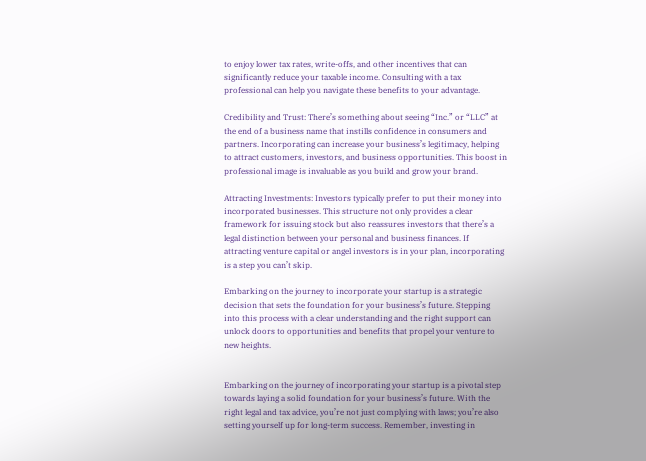to enjoy lower tax rates, write-offs, and other incentives that can significantly reduce your taxable income. Consulting with a tax professional can help you navigate these benefits to your advantage.

Credibility and Trust: There’s something about seeing “Inc.” or “LLC” at the end of a business name that instills confidence in consumers and partners. Incorporating can increase your business’s legitimacy, helping to attract customers, investors, and business opportunities. This boost in professional image is invaluable as you build and grow your brand.

Attracting Investments: Investors typically prefer to put their money into incorporated businesses. This structure not only provides a clear framework for issuing stock but also reassures investors that there’s a legal distinction between your personal and business finances. If attracting venture capital or angel investors is in your plan, incorporating is a step you can’t skip.

Embarking on the journey to incorporate your startup is a strategic decision that sets the foundation for your business’s future. Stepping into this process with a clear understanding and the right support can unlock doors to opportunities and benefits that propel your venture to new heights.


Embarking on the journey of incorporating your startup is a pivotal step towards laying a solid foundation for your business’s future. With the right legal and tax advice, you’re not just complying with laws; you’re also setting yourself up for long-term success. Remember, investing in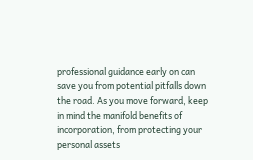professional guidance early on can save you from potential pitfalls down the road. As you move forward, keep in mind the manifold benefits of incorporation, from protecting your personal assets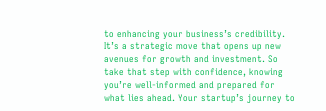to enhancing your business’s credibility. It’s a strategic move that opens up new avenues for growth and investment. So take that step with confidence, knowing you’re well-informed and prepared for what lies ahead. Your startup’s journey to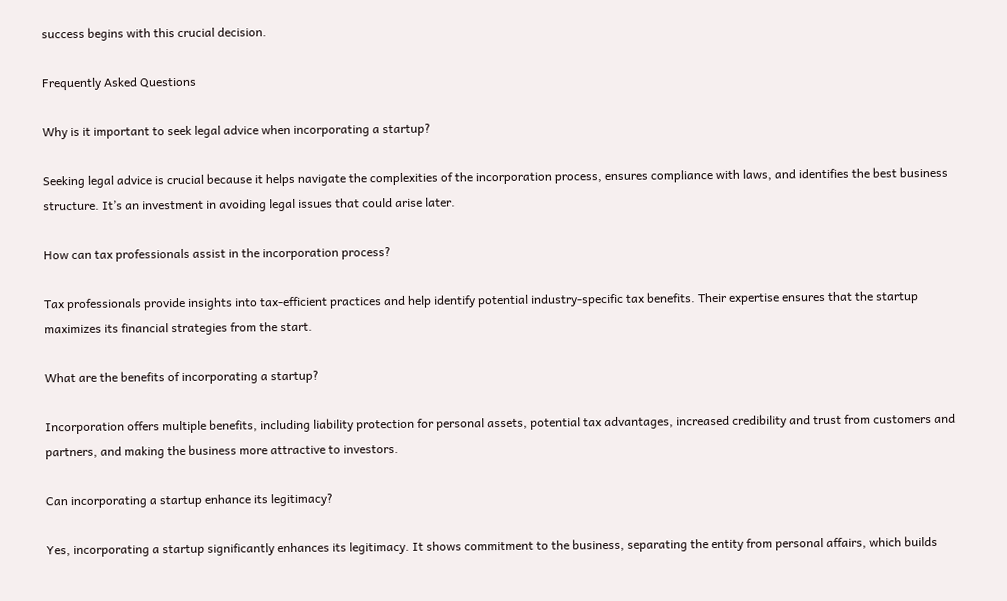success begins with this crucial decision.

Frequently Asked Questions

Why is it important to seek legal advice when incorporating a startup?

Seeking legal advice is crucial because it helps navigate the complexities of the incorporation process, ensures compliance with laws, and identifies the best business structure. It’s an investment in avoiding legal issues that could arise later.

How can tax professionals assist in the incorporation process?

Tax professionals provide insights into tax-efficient practices and help identify potential industry-specific tax benefits. Their expertise ensures that the startup maximizes its financial strategies from the start.

What are the benefits of incorporating a startup?

Incorporation offers multiple benefits, including liability protection for personal assets, potential tax advantages, increased credibility and trust from customers and partners, and making the business more attractive to investors.

Can incorporating a startup enhance its legitimacy?

Yes, incorporating a startup significantly enhances its legitimacy. It shows commitment to the business, separating the entity from personal affairs, which builds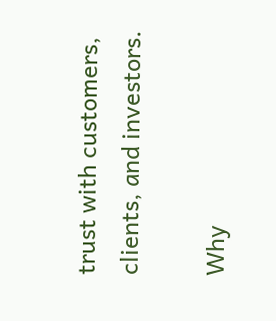trust with customers, clients, and investors.

Why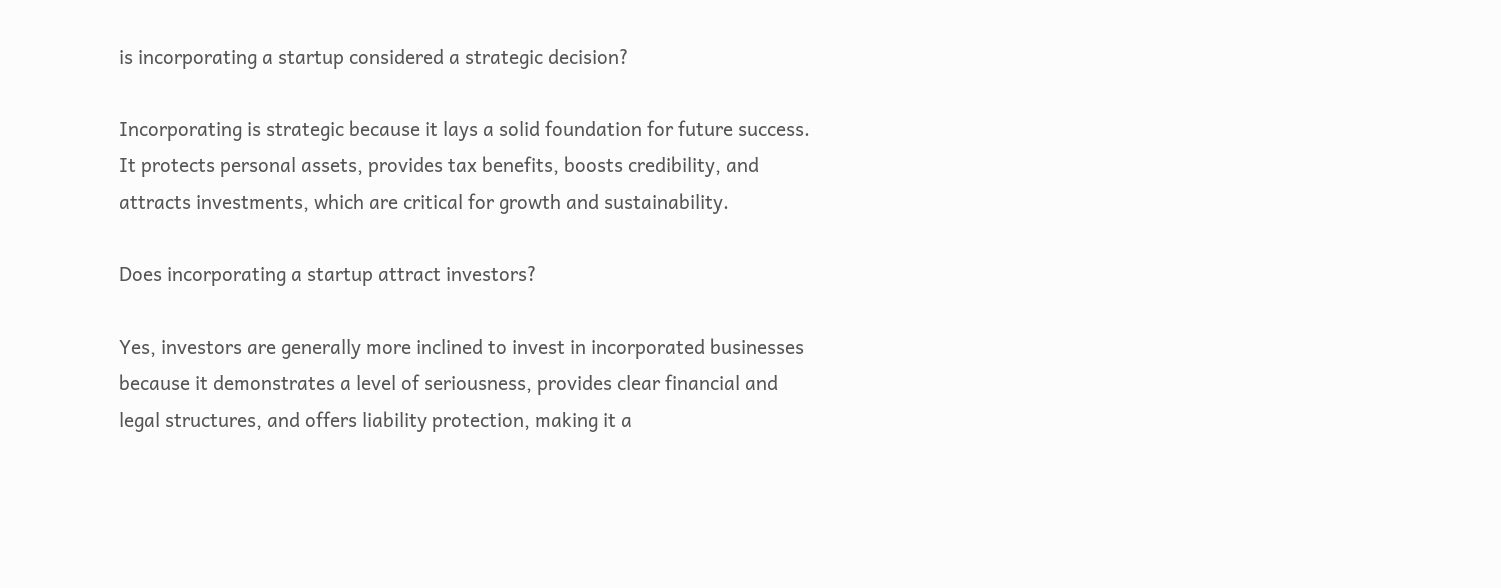is incorporating a startup considered a strategic decision?

Incorporating is strategic because it lays a solid foundation for future success. It protects personal assets, provides tax benefits, boosts credibility, and attracts investments, which are critical for growth and sustainability.

Does incorporating a startup attract investors?

Yes, investors are generally more inclined to invest in incorporated businesses because it demonstrates a level of seriousness, provides clear financial and legal structures, and offers liability protection, making it a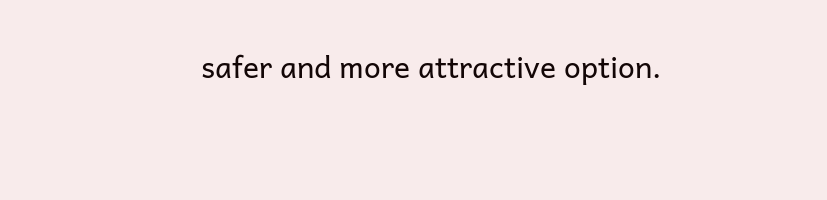safer and more attractive option.